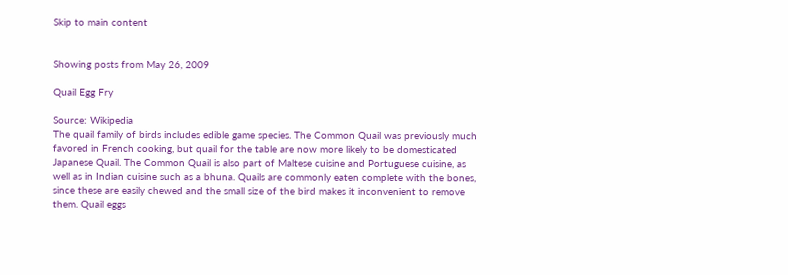Skip to main content


Showing posts from May 26, 2009

Quail Egg Fry

Source: Wikipedia
The quail family of birds includes edible game species. The Common Quail was previously much favored in French cooking, but quail for the table are now more likely to be domesticated Japanese Quail. The Common Quail is also part of Maltese cuisine and Portuguese cuisine, as well as in Indian cuisine such as a bhuna. Quails are commonly eaten complete with the bones, since these are easily chewed and the small size of the bird makes it inconvenient to remove them. Quail eggs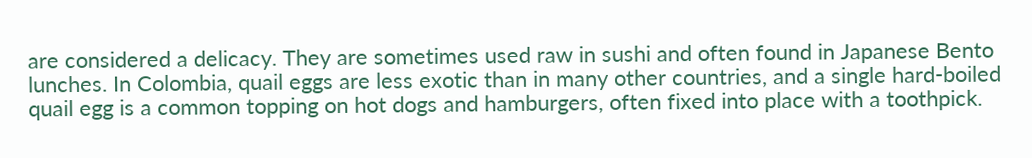are considered a delicacy. They are sometimes used raw in sushi and often found in Japanese Bento lunches. In Colombia, quail eggs are less exotic than in many other countries, and a single hard-boiled quail egg is a common topping on hot dogs and hamburgers, often fixed into place with a toothpick.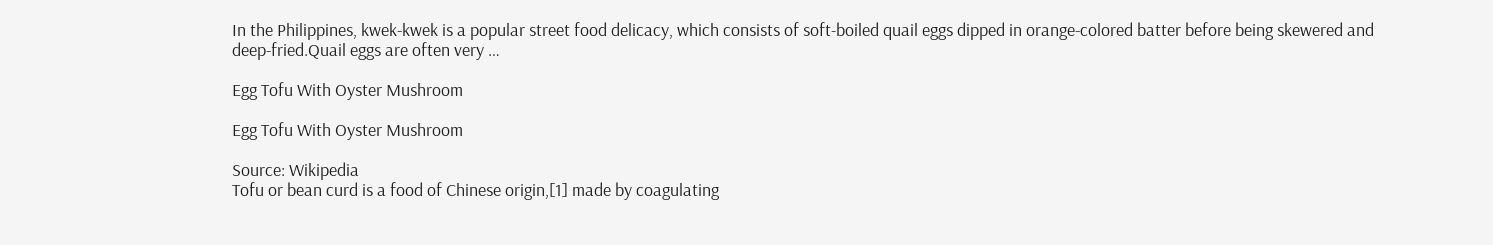In the Philippines, kwek-kwek is a popular street food delicacy, which consists of soft-boiled quail eggs dipped in orange-colored batter before being skewered and deep-fried.Quail eggs are often very …

Egg Tofu With Oyster Mushroom

Egg Tofu With Oyster Mushroom

Source: Wikipedia
Tofu or bean curd is a food of Chinese origin,[1] made by coagulating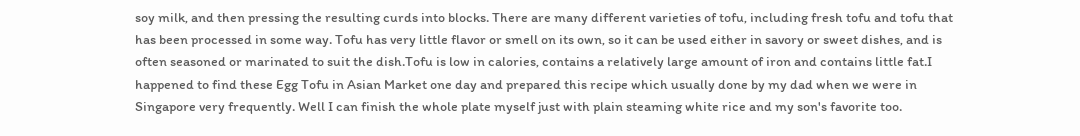soy milk, and then pressing the resulting curds into blocks. There are many different varieties of tofu, including fresh tofu and tofu that has been processed in some way. Tofu has very little flavor or smell on its own, so it can be used either in savory or sweet dishes, and is often seasoned or marinated to suit the dish.Tofu is low in calories, contains a relatively large amount of iron and contains little fat.I happened to find these Egg Tofu in Asian Market one day and prepared this recipe which usually done by my dad when we were in Singapore very frequently. Well I can finish the whole plate myself just with plain steaming white rice and my son's favorite too.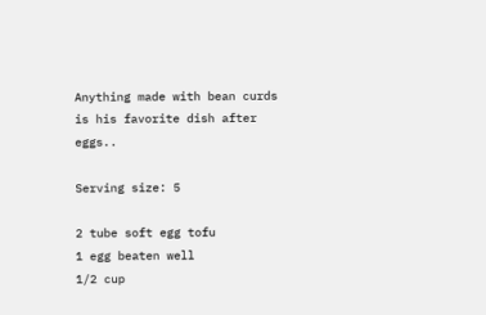Anything made with bean curds is his favorite dish after eggs..

Serving size: 5

2 tube soft egg tofu
1 egg beaten well
1/2 cup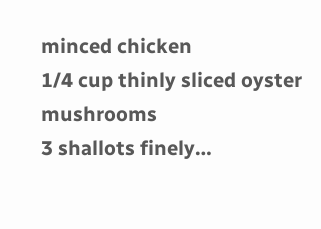minced chicken
1/4 cup thinly sliced oyster mushrooms
3 shallots finely…